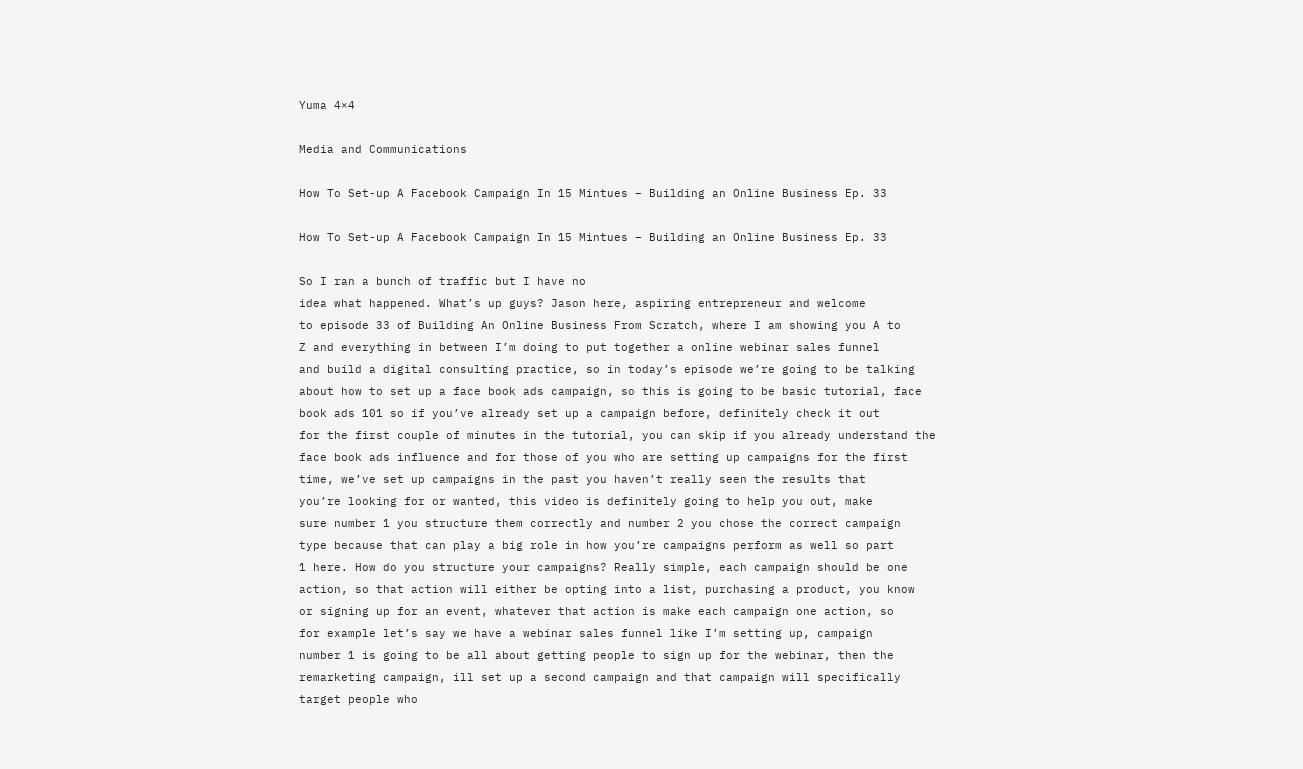Yuma 4×4

Media and Communications

How To Set-up A Facebook Campaign In 15 Mintues – Building an Online Business Ep. 33

How To Set-up A Facebook Campaign In 15 Mintues – Building an Online Business Ep. 33

So I ran a bunch of traffic but I have no
idea what happened. What’s up guys? Jason here, aspiring entrepreneur and welcome
to episode 33 of Building An Online Business From Scratch, where I am showing you A to
Z and everything in between I’m doing to put together a online webinar sales funnel
and build a digital consulting practice, so in today’s episode we’re going to be talking
about how to set up a face book ads campaign, so this is going to be basic tutorial, face
book ads 101 so if you’ve already set up a campaign before, definitely check it out
for the first couple of minutes in the tutorial, you can skip if you already understand the
face book ads influence and for those of you who are setting up campaigns for the first
time, we’ve set up campaigns in the past you haven’t really seen the results that
you’re looking for or wanted, this video is definitely going to help you out, make
sure number 1 you structure them correctly and number 2 you chose the correct campaign
type because that can play a big role in how you’re campaigns perform as well so part
1 here. How do you structure your campaigns? Really simple, each campaign should be one
action, so that action will either be opting into a list, purchasing a product, you know
or signing up for an event, whatever that action is make each campaign one action, so
for example let’s say we have a webinar sales funnel like I’m setting up, campaign
number 1 is going to be all about getting people to sign up for the webinar, then the
remarketing campaign, ill set up a second campaign and that campaign will specifically
target people who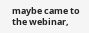maybe came to the webinar,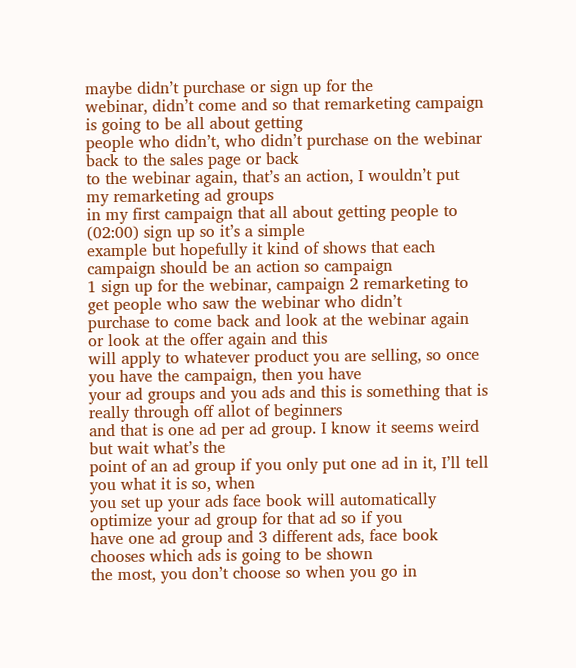maybe didn’t purchase or sign up for the
webinar, didn’t come and so that remarketing campaign is going to be all about getting
people who didn’t, who didn’t purchase on the webinar back to the sales page or back
to the webinar again, that’s an action, I wouldn’t put my remarketing ad groups
in my first campaign that all about getting people to (02:00) sign up so it’s a simple
example but hopefully it kind of shows that each campaign should be an action so campaign
1 sign up for the webinar, campaign 2 remarketing to get people who saw the webinar who didn’t
purchase to come back and look at the webinar again or look at the offer again and this
will apply to whatever product you are selling, so once you have the campaign, then you have
your ad groups and you ads and this is something that is really through off allot of beginners
and that is one ad per ad group. I know it seems weird but wait what’s the
point of an ad group if you only put one ad in it, I’ll tell you what it is so, when
you set up your ads face book will automatically optimize your ad group for that ad so if you
have one ad group and 3 different ads, face book chooses which ads is going to be shown
the most, you don’t choose so when you go in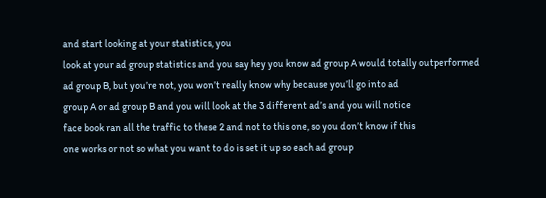and start looking at your statistics, you
look at your ad group statistics and you say hey you know ad group A would totally outperformed
ad group B, but you’re not, you won’t really know why because you’ll go into ad
group A or ad group B and you will look at the 3 different ad’s and you will notice
face book ran all the traffic to these 2 and not to this one, so you don’t know if this
one works or not so what you want to do is set it up so each ad group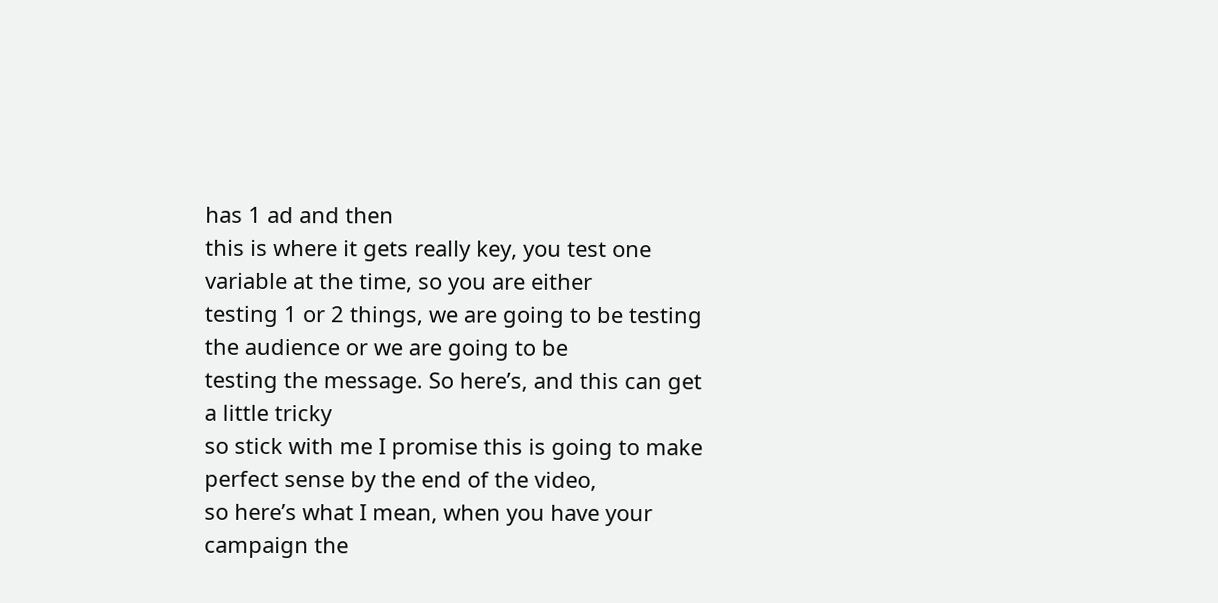has 1 ad and then
this is where it gets really key, you test one variable at the time, so you are either
testing 1 or 2 things, we are going to be testing the audience or we are going to be
testing the message. So here’s, and this can get a little tricky
so stick with me I promise this is going to make perfect sense by the end of the video,
so here’s what I mean, when you have your campaign the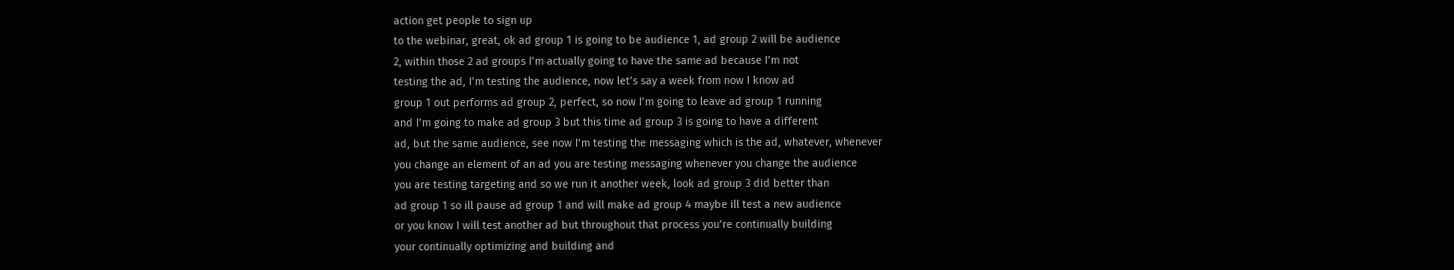action get people to sign up
to the webinar, great, ok ad group 1 is going to be audience 1, ad group 2 will be audience
2, within those 2 ad groups I’m actually going to have the same ad because I’m not
testing the ad, I’m testing the audience, now let’s say a week from now I know ad
group 1 out performs ad group 2, perfect, so now I’m going to leave ad group 1 running
and I’m going to make ad group 3 but this time ad group 3 is going to have a different
ad, but the same audience, see now I’m testing the messaging which is the ad, whatever, whenever
you change an element of an ad you are testing messaging whenever you change the audience
you are testing targeting and so we run it another week, look ad group 3 did better than
ad group 1 so ill pause ad group 1 and will make ad group 4 maybe ill test a new audience
or you know I will test another ad but throughout that process you’re continually building
your continually optimizing and building and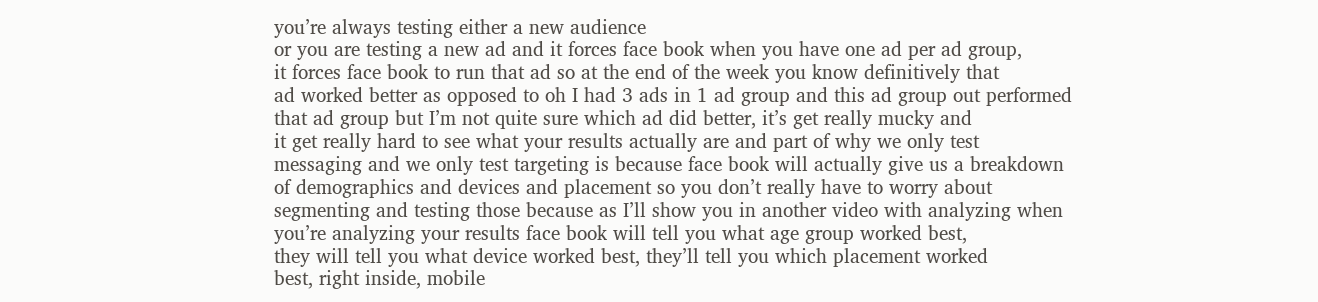you’re always testing either a new audience
or you are testing a new ad and it forces face book when you have one ad per ad group,
it forces face book to run that ad so at the end of the week you know definitively that
ad worked better as opposed to oh I had 3 ads in 1 ad group and this ad group out performed
that ad group but I’m not quite sure which ad did better, it’s get really mucky and
it get really hard to see what your results actually are and part of why we only test
messaging and we only test targeting is because face book will actually give us a breakdown
of demographics and devices and placement so you don’t really have to worry about
segmenting and testing those because as I’ll show you in another video with analyzing when
you’re analyzing your results face book will tell you what age group worked best,
they will tell you what device worked best, they’ll tell you which placement worked
best, right inside, mobile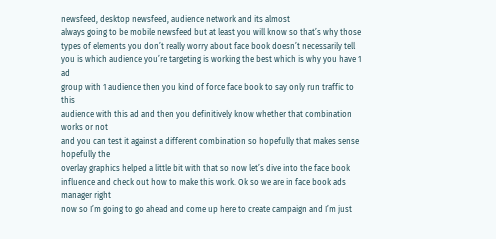newsfeed, desktop newsfeed, audience network and its almost
always going to be mobile newsfeed but at least you will know so that’s why those
types of elements you don’t really worry about face book doesn’t necessarily tell
you is which audience you’re targeting is working the best which is why you have 1 ad
group with 1 audience then you kind of force face book to say only run traffic to this
audience with this ad and then you definitively know whether that combination works or not
and you can test it against a different combination so hopefully that makes sense hopefully the
overlay graphics helped a little bit with that so now let’s dive into the face book
influence and check out how to make this work. Ok so we are in face book ads manager right
now so I’m going to go ahead and come up here to create campaign and I’m just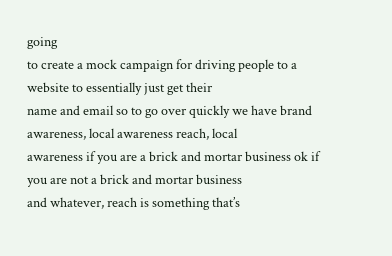going
to create a mock campaign for driving people to a website to essentially just get their
name and email so to go over quickly we have brand awareness, local awareness reach, local
awareness if you are a brick and mortar business ok if you are not a brick and mortar business
and whatever, reach is something that’s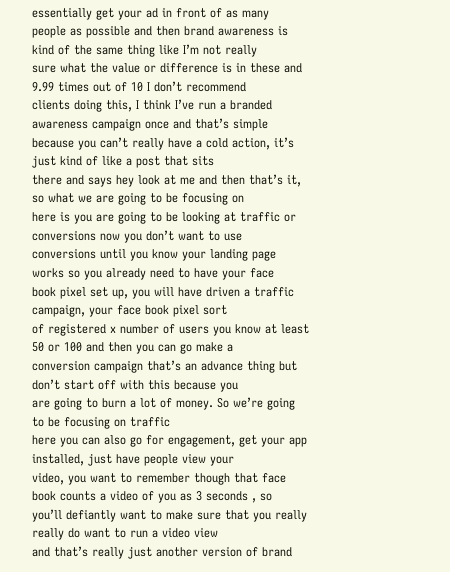essentially get your ad in front of as many
people as possible and then brand awareness is kind of the same thing like I’m not really
sure what the value or difference is in these and 9.99 times out of 10 I don’t recommend
clients doing this, I think I’ve run a branded awareness campaign once and that’s simple
because you can’t really have a cold action, it’s just kind of like a post that sits
there and says hey look at me and then that’s it, so what we are going to be focusing on
here is you are going to be looking at traffic or conversions now you don’t want to use
conversions until you know your landing page works so you already need to have your face
book pixel set up, you will have driven a traffic campaign, your face book pixel sort
of registered x number of users you know at least 50 or 100 and then you can go make a
conversion campaign that’s an advance thing but don’t start off with this because you
are going to burn a lot of money. So we’re going to be focusing on traffic
here you can also go for engagement, get your app installed, just have people view your
video, you want to remember though that face book counts a video of you as 3 seconds , so
you’ll defiantly want to make sure that you really really do want to run a video view
and that’s really just another version of brand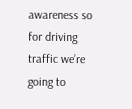awareness so for driving traffic we’re
going to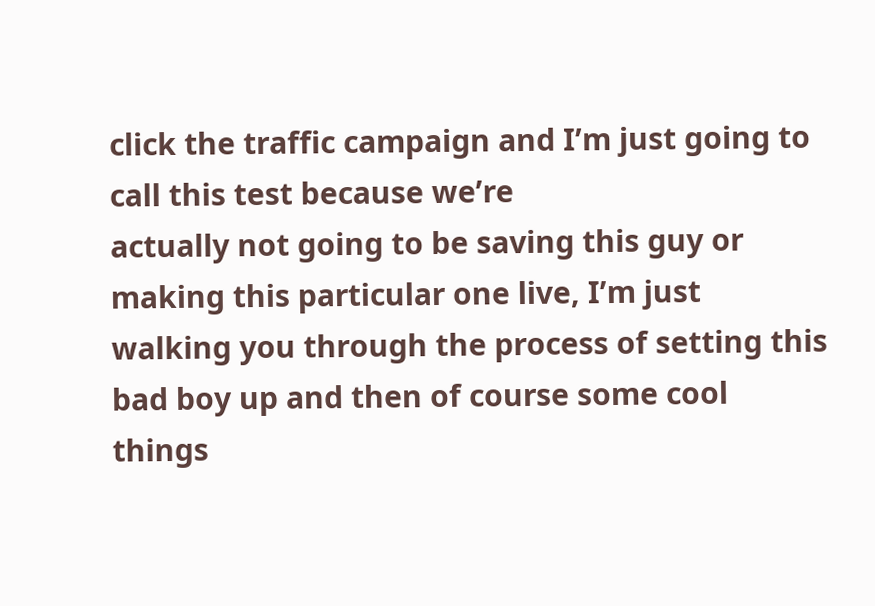click the traffic campaign and I’m just going to call this test because we’re
actually not going to be saving this guy or making this particular one live, I’m just
walking you through the process of setting this bad boy up and then of course some cool
things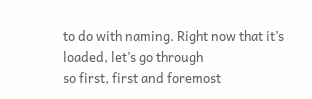to do with naming. Right now that it’s loaded, let’s go through
so first, first and foremost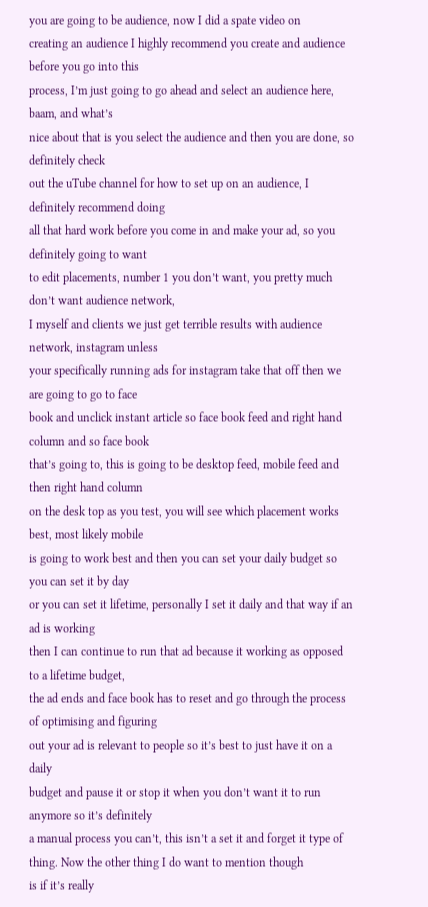you are going to be audience, now I did a spate video on
creating an audience I highly recommend you create and audience before you go into this
process, I’m just going to go ahead and select an audience here, baam, and what’s
nice about that is you select the audience and then you are done, so definitely check
out the uTube channel for how to set up on an audience, I definitely recommend doing
all that hard work before you come in and make your ad, so you definitely going to want
to edit placements, number 1 you don’t want, you pretty much don’t want audience network,
I myself and clients we just get terrible results with audience network, instagram unless
your specifically running ads for instagram take that off then we are going to go to face
book and unclick instant article so face book feed and right hand column and so face book
that’s going to, this is going to be desktop feed, mobile feed and then right hand column
on the desk top as you test, you will see which placement works best, most likely mobile
is going to work best and then you can set your daily budget so you can set it by day
or you can set it lifetime, personally I set it daily and that way if an ad is working
then I can continue to run that ad because it working as opposed to a lifetime budget,
the ad ends and face book has to reset and go through the process of optimising and figuring
out your ad is relevant to people so it’s best to just have it on a daily
budget and pause it or stop it when you don’t want it to run anymore so it’s definitely
a manual process you can’t, this isn’t a set it and forget it type of thing. Now the other thing I do want to mention though
is if it’s really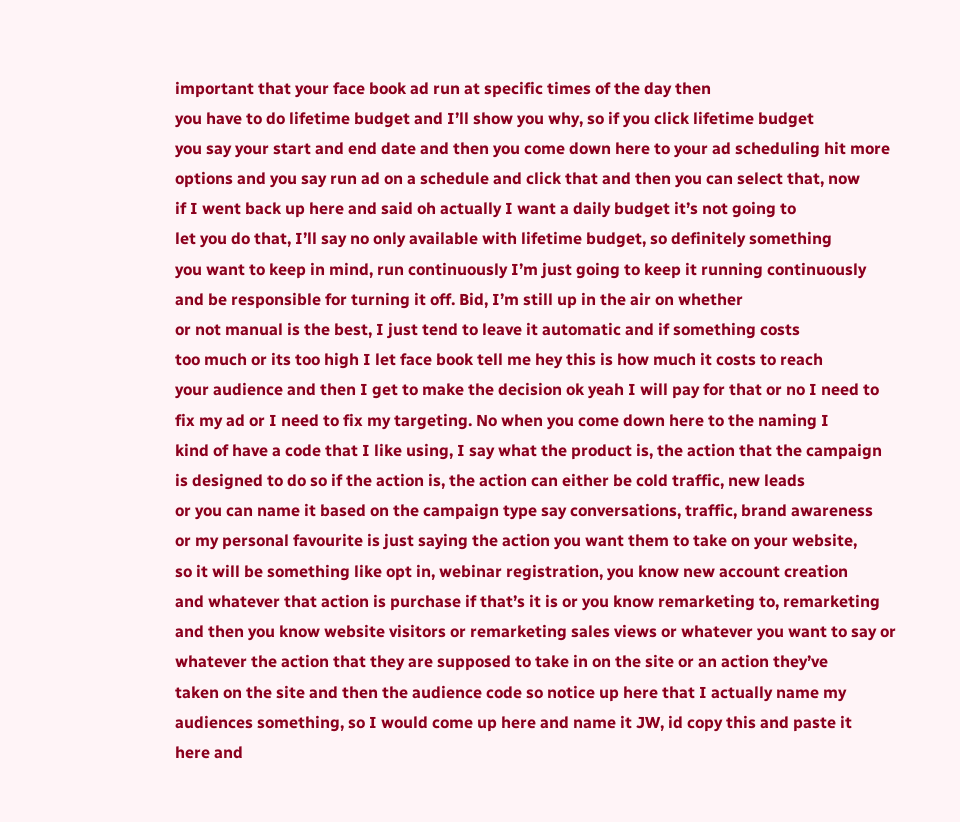important that your face book ad run at specific times of the day then
you have to do lifetime budget and I’ll show you why, so if you click lifetime budget
you say your start and end date and then you come down here to your ad scheduling hit more
options and you say run ad on a schedule and click that and then you can select that, now
if I went back up here and said oh actually I want a daily budget it’s not going to
let you do that, I’ll say no only available with lifetime budget, so definitely something
you want to keep in mind, run continuously I’m just going to keep it running continuously
and be responsible for turning it off. Bid, I’m still up in the air on whether
or not manual is the best, I just tend to leave it automatic and if something costs
too much or its too high I let face book tell me hey this is how much it costs to reach
your audience and then I get to make the decision ok yeah I will pay for that or no I need to
fix my ad or I need to fix my targeting. No when you come down here to the naming I
kind of have a code that I like using, I say what the product is, the action that the campaign
is designed to do so if the action is, the action can either be cold traffic, new leads
or you can name it based on the campaign type say conversations, traffic, brand awareness
or my personal favourite is just saying the action you want them to take on your website,
so it will be something like opt in, webinar registration, you know new account creation
and whatever that action is purchase if that’s it is or you know remarketing to, remarketing
and then you know website visitors or remarketing sales views or whatever you want to say or
whatever the action that they are supposed to take in on the site or an action they’ve
taken on the site and then the audience code so notice up here that I actually name my
audiences something, so I would come up here and name it JW, id copy this and paste it
here and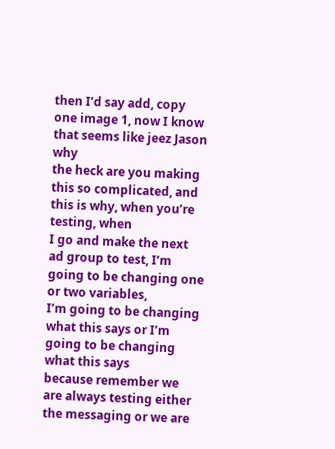then I’d say add, copy one image 1, now I know that seems like jeez Jason why
the heck are you making this so complicated, and this is why, when you’re testing, when
I go and make the next ad group to test, I’m going to be changing one or two variables,
I’m going to be changing what this says or I’m going to be changing what this says
because remember we are always testing either the messaging or we are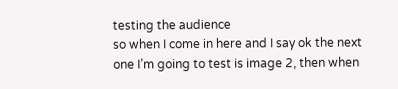testing the audience
so when I come in here and I say ok the next one I’m going to test is image 2, then when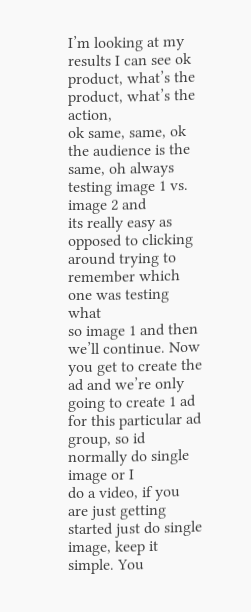I’m looking at my results I can see ok product, what’s the product, what’s the action,
ok same, same, ok the audience is the same, oh always testing image 1 vs. image 2 and
its really easy as opposed to clicking around trying to remember which one was testing what
so image 1 and then we’ll continue. Now you get to create the ad and we’re only
going to create 1 ad for this particular ad group, so id normally do single image or I
do a video, if you are just getting started just do single image, keep it simple. You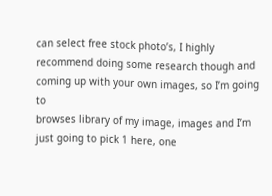can select free stock photo’s, I highly
recommend doing some research though and coming up with your own images, so I’m going to
browses library of my image, images and I’m just going to pick 1 here, one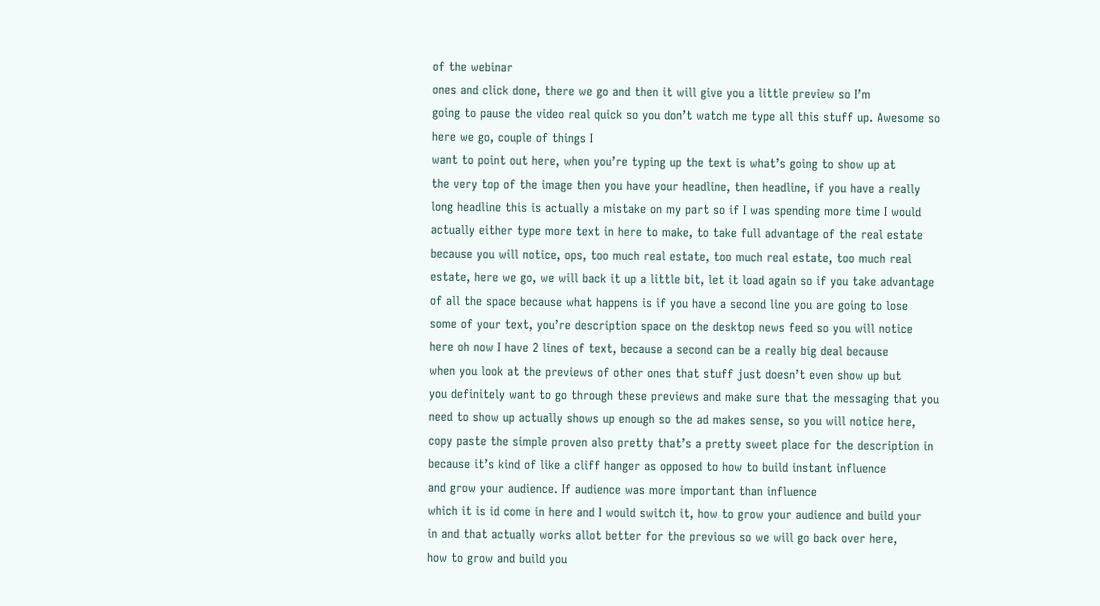of the webinar
ones and click done, there we go and then it will give you a little preview so I’m
going to pause the video real quick so you don’t watch me type all this stuff up. Awesome so here we go, couple of things I
want to point out here, when you’re typing up the text is what’s going to show up at
the very top of the image then you have your headline, then headline, if you have a really
long headline this is actually a mistake on my part so if I was spending more time I would
actually either type more text in here to make, to take full advantage of the real estate
because you will notice, ops, too much real estate, too much real estate, too much real
estate, here we go, we will back it up a little bit, let it load again so if you take advantage
of all the space because what happens is if you have a second line you are going to lose
some of your text, you’re description space on the desktop news feed so you will notice
here oh now I have 2 lines of text, because a second can be a really big deal because
when you look at the previews of other ones that stuff just doesn’t even show up but
you definitely want to go through these previews and make sure that the messaging that you
need to show up actually shows up enough so the ad makes sense, so you will notice here,
copy paste the simple proven also pretty that’s a pretty sweet place for the description in
because it’s kind of like a cliff hanger as opposed to how to build instant influence
and grow your audience. If audience was more important than influence
which it is id come in here and I would switch it, how to grow your audience and build your
in and that actually works allot better for the previous so we will go back over here,
how to grow and build you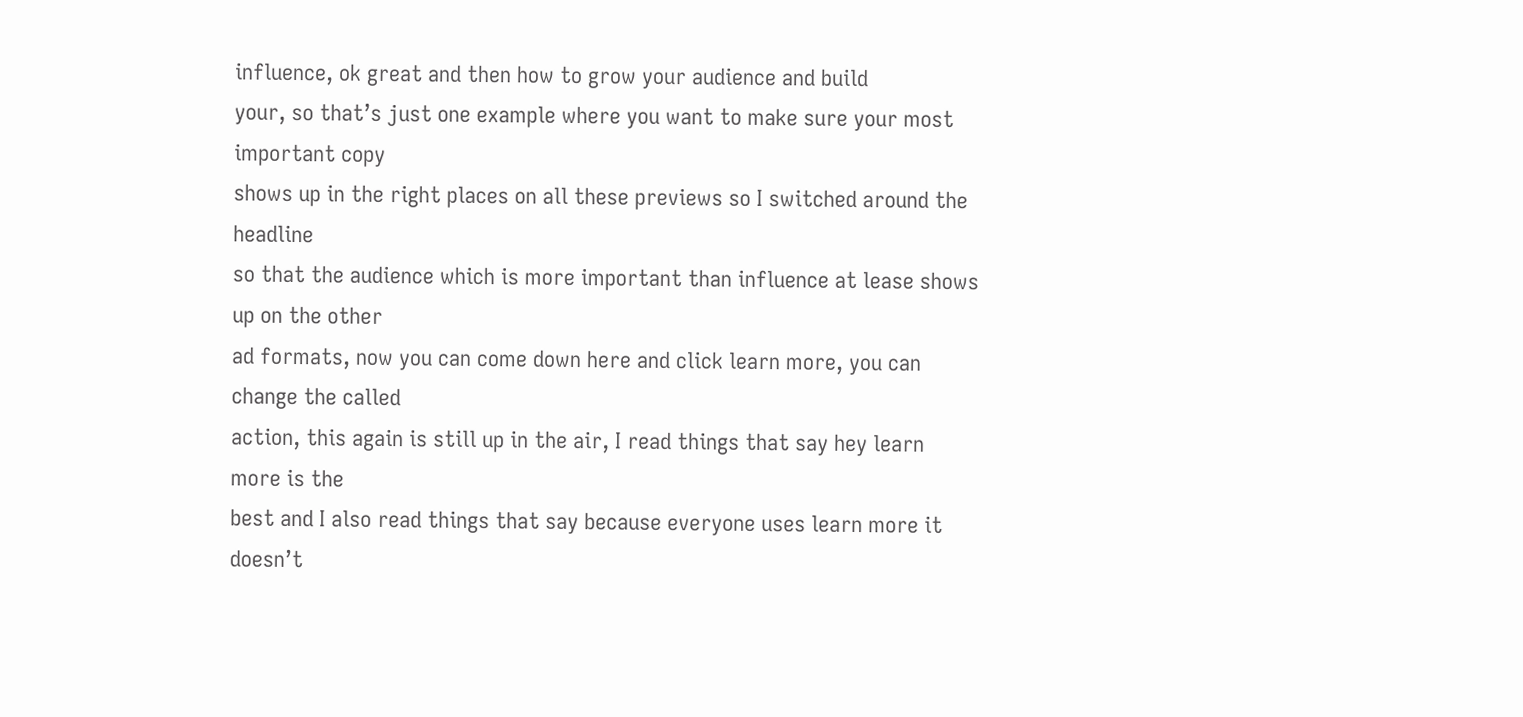influence, ok great and then how to grow your audience and build
your, so that’s just one example where you want to make sure your most important copy
shows up in the right places on all these previews so I switched around the headline
so that the audience which is more important than influence at lease shows up on the other
ad formats, now you can come down here and click learn more, you can change the called
action, this again is still up in the air, I read things that say hey learn more is the
best and I also read things that say because everyone uses learn more it doesn’t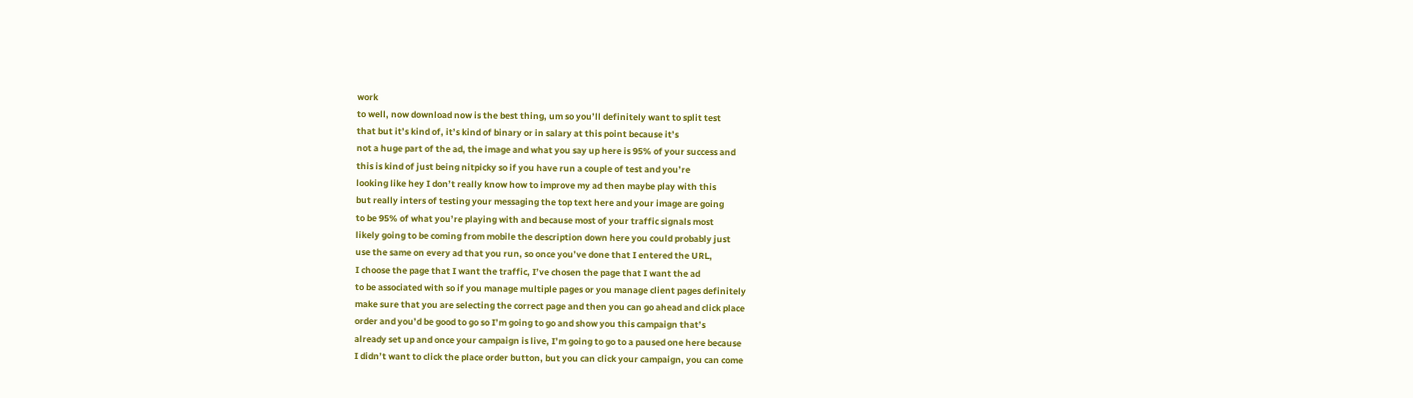work
to well, now download now is the best thing, um so you’ll definitely want to split test
that but it’s kind of, it’s kind of binary or in salary at this point because it’s
not a huge part of the ad, the image and what you say up here is 95% of your success and
this is kind of just being nitpicky so if you have run a couple of test and you’re
looking like hey I don’t really know how to improve my ad then maybe play with this
but really inters of testing your messaging the top text here and your image are going
to be 95% of what you’re playing with and because most of your traffic signals most
likely going to be coming from mobile the description down here you could probably just
use the same on every ad that you run, so once you’ve done that I entered the URL,
I choose the page that I want the traffic, I’ve chosen the page that I want the ad
to be associated with so if you manage multiple pages or you manage client pages definitely
make sure that you are selecting the correct page and then you can go ahead and click place
order and you’d be good to go so I’m going to go and show you this campaign that’s
already set up and once your campaign is live, I’m going to go to a paused one here because
I didn’t want to click the place order button, but you can click your campaign, you can come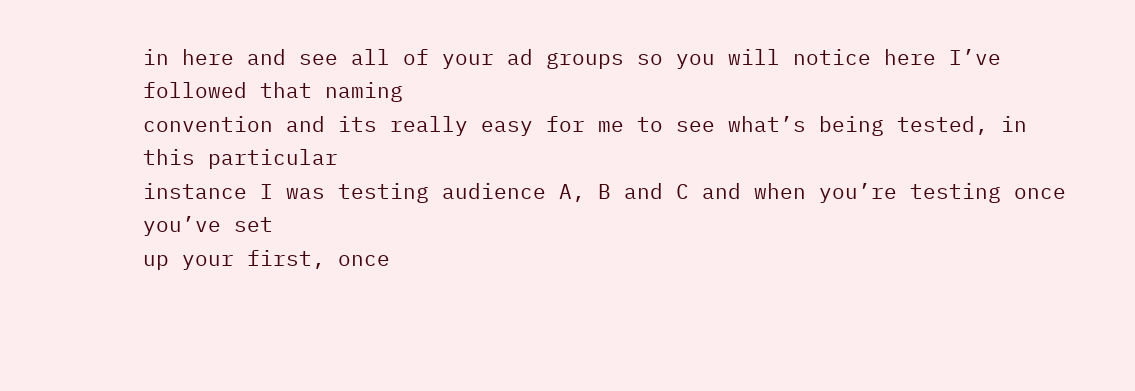in here and see all of your ad groups so you will notice here I’ve followed that naming
convention and its really easy for me to see what’s being tested, in this particular
instance I was testing audience A, B and C and when you’re testing once you’ve set
up your first, once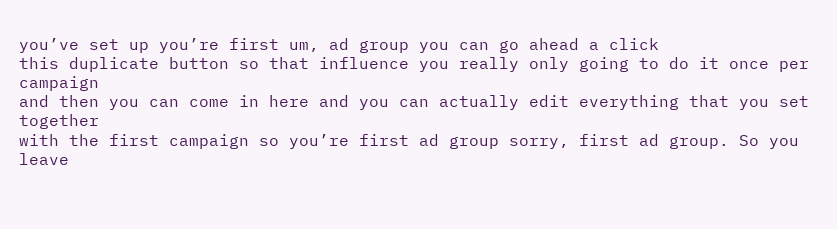you’ve set up you’re first um, ad group you can go ahead a click
this duplicate button so that influence you really only going to do it once per campaign
and then you can come in here and you can actually edit everything that you set together
with the first campaign so you’re first ad group sorry, first ad group. So you leave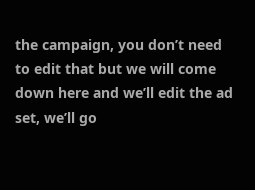the campaign, you don’t need
to edit that but we will come down here and we’ll edit the ad set, we’ll go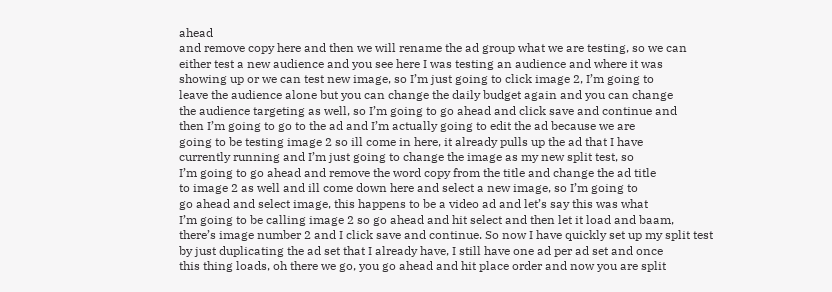ahead
and remove copy here and then we will rename the ad group what we are testing, so we can
either test a new audience and you see here I was testing an audience and where it was
showing up or we can test new image, so I’m just going to click image 2, I’m going to
leave the audience alone but you can change the daily budget again and you can change
the audience targeting as well, so I’m going to go ahead and click save and continue and
then I’m going to go to the ad and I’m actually going to edit the ad because we are
going to be testing image 2 so ill come in here, it already pulls up the ad that I have
currently running and I’m just going to change the image as my new split test, so
I’m going to go ahead and remove the word copy from the title and change the ad title
to image 2 as well and ill come down here and select a new image, so I’m going to
go ahead and select image, this happens to be a video ad and let’s say this was what
I’m going to be calling image 2 so go ahead and hit select and then let it load and baam,
there’s image number 2 and I click save and continue. So now I have quickly set up my split test
by just duplicating the ad set that I already have, I still have one ad per ad set and once
this thing loads, oh there we go, you go ahead and hit place order and now you are split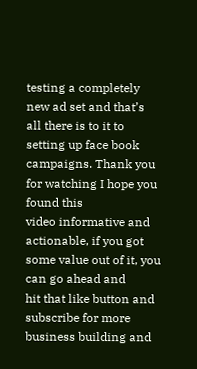testing a completely new ad set and that’s all there is to it to setting up face book
campaigns. Thank you for watching I hope you found this
video informative and actionable, if you got some value out of it, you can go ahead and
hit that like button and subscribe for more business building and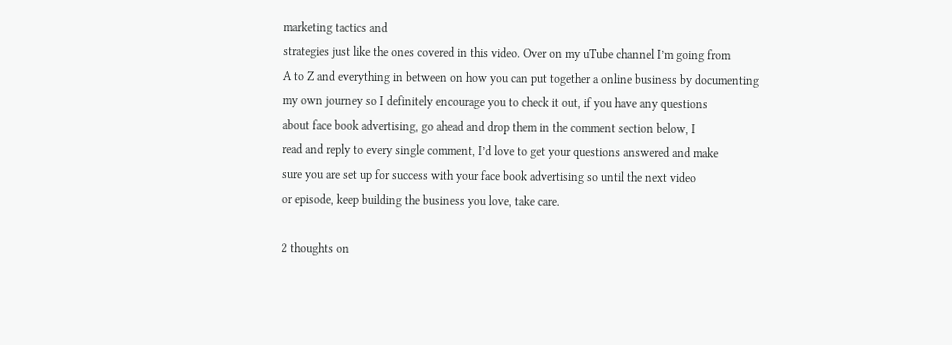marketing tactics and
strategies just like the ones covered in this video. Over on my uTube channel I’m going from
A to Z and everything in between on how you can put together a online business by documenting
my own journey so I definitely encourage you to check it out, if you have any questions
about face book advertising, go ahead and drop them in the comment section below, I
read and reply to every single comment, I’d love to get your questions answered and make
sure you are set up for success with your face book advertising so until the next video
or episode, keep building the business you love, take care.

2 thoughts on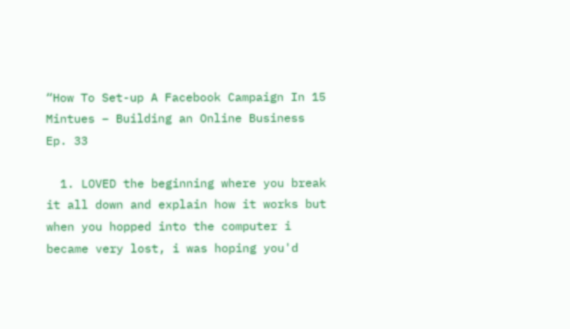“How To Set-up A Facebook Campaign In 15 Mintues – Building an Online Business Ep. 33

  1. LOVED the beginning where you break it all down and explain how it works but when you hopped into the computer i became very lost, i was hoping you'd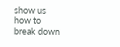show us how to break down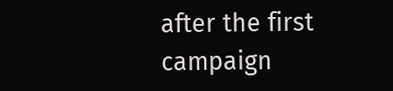after the first campaign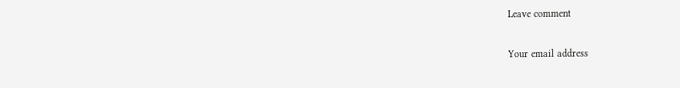Leave comment

Your email address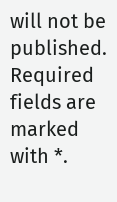will not be published. Required fields are marked with *.